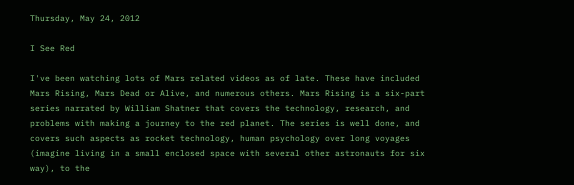Thursday, May 24, 2012

I See Red

I've been watching lots of Mars related videos as of late. These have included Mars Rising, Mars Dead or Alive, and numerous others. Mars Rising is a six-part series narrated by William Shatner that covers the technology, research, and problems with making a journey to the red planet. The series is well done, and covers such aspects as rocket technology, human psychology over long voyages (imagine living in a small enclosed space with several other astronauts for six way), to the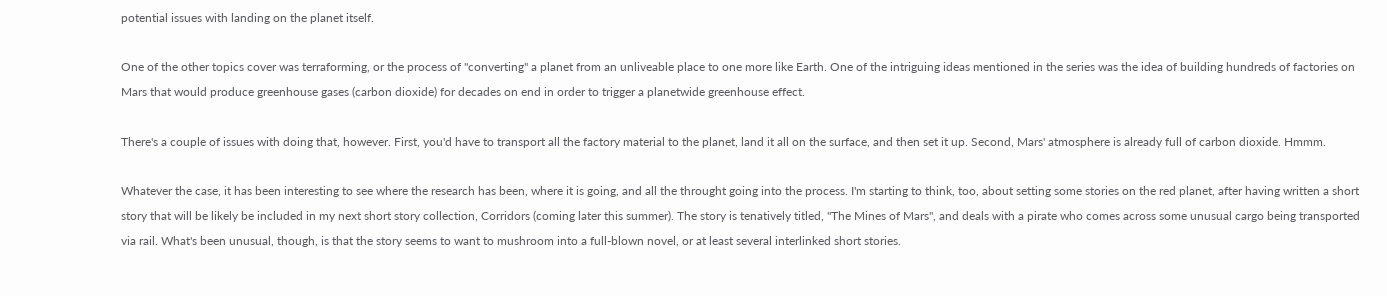potential issues with landing on the planet itself.

One of the other topics cover was terraforming, or the process of "converting" a planet from an unliveable place to one more like Earth. One of the intriguing ideas mentioned in the series was the idea of building hundreds of factories on Mars that would produce greenhouse gases (carbon dioxide) for decades on end in order to trigger a planetwide greenhouse effect.

There's a couple of issues with doing that, however. First, you'd have to transport all the factory material to the planet, land it all on the surface, and then set it up. Second, Mars' atmosphere is already full of carbon dioxide. Hmmm.

Whatever the case, it has been interesting to see where the research has been, where it is going, and all the throught going into the process. I'm starting to think, too, about setting some stories on the red planet, after having written a short story that will be likely be included in my next short story collection, Corridors (coming later this summer). The story is tenatively titled, "The Mines of Mars", and deals with a pirate who comes across some unusual cargo being transported via rail. What's been unusual, though, is that the story seems to want to mushroom into a full-blown novel, or at least several interlinked short stories.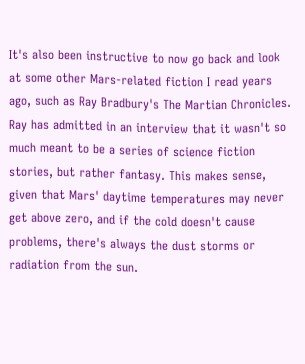It's also been instructive to now go back and look at some other Mars-related fiction I read years ago, such as Ray Bradbury's The Martian Chronicles. Ray has admitted in an interview that it wasn't so much meant to be a series of science fiction stories, but rather fantasy. This makes sense, given that Mars' daytime temperatures may never get above zero, and if the cold doesn't cause problems, there's always the dust storms or radiation from the sun.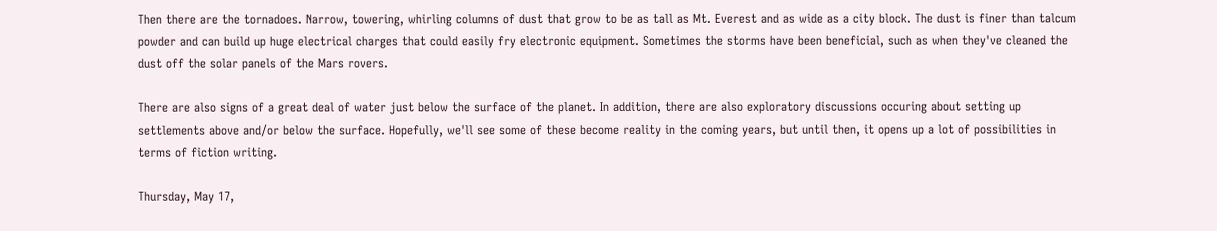Then there are the tornadoes. Narrow, towering, whirling columns of dust that grow to be as tall as Mt. Everest and as wide as a city block. The dust is finer than talcum powder and can build up huge electrical charges that could easily fry electronic equipment. Sometimes the storms have been beneficial, such as when they've cleaned the dust off the solar panels of the Mars rovers.

There are also signs of a great deal of water just below the surface of the planet. In addition, there are also exploratory discussions occuring about setting up settlements above and/or below the surface. Hopefully, we'll see some of these become reality in the coming years, but until then, it opens up a lot of possibilities in terms of fiction writing.

Thursday, May 17,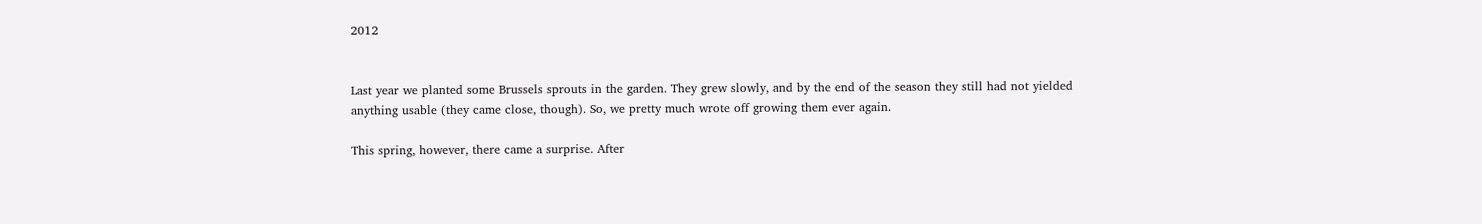2012


Last year we planted some Brussels sprouts in the garden. They grew slowly, and by the end of the season they still had not yielded anything usable (they came close, though). So, we pretty much wrote off growing them ever again.

This spring, however, there came a surprise. After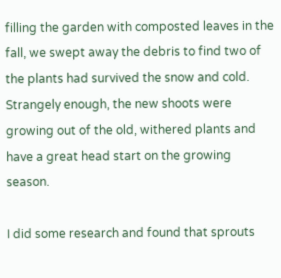filling the garden with composted leaves in the fall, we swept away the debris to find two of the plants had survived the snow and cold. Strangely enough, the new shoots were growing out of the old, withered plants and have a great head start on the growing season.

I did some research and found that sprouts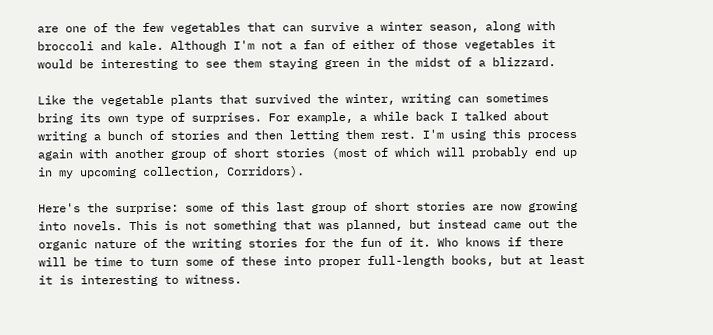are one of the few vegetables that can survive a winter season, along with broccoli and kale. Although I'm not a fan of either of those vegetables it would be interesting to see them staying green in the midst of a blizzard.

Like the vegetable plants that survived the winter, writing can sometimes bring its own type of surprises. For example, a while back I talked about writing a bunch of stories and then letting them rest. I'm using this process again with another group of short stories (most of which will probably end up in my upcoming collection, Corridors).

Here's the surprise: some of this last group of short stories are now growing into novels. This is not something that was planned, but instead came out the organic nature of the writing stories for the fun of it. Who knows if there will be time to turn some of these into proper full-length books, but at least it is interesting to witness.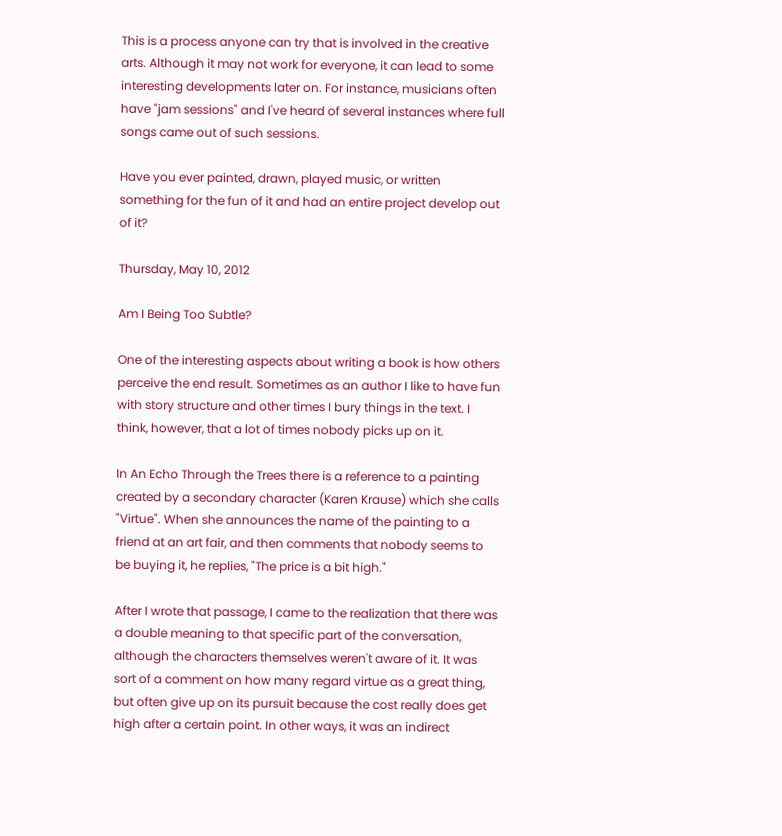This is a process anyone can try that is involved in the creative arts. Although it may not work for everyone, it can lead to some interesting developments later on. For instance, musicians often have "jam sessions" and I've heard of several instances where full songs came out of such sessions.

Have you ever painted, drawn, played music, or written something for the fun of it and had an entire project develop out of it?

Thursday, May 10, 2012

Am I Being Too Subtle?

One of the interesting aspects about writing a book is how others perceive the end result. Sometimes as an author I like to have fun with story structure and other times I bury things in the text. I think, however, that a lot of times nobody picks up on it.

In An Echo Through the Trees there is a reference to a painting created by a secondary character (Karen Krause) which she calls "Virtue". When she announces the name of the painting to a friend at an art fair, and then comments that nobody seems to be buying it, he replies, "The price is a bit high."

After I wrote that passage, I came to the realization that there was a double meaning to that specific part of the conversation, although the characters themselves weren't aware of it. It was sort of a comment on how many regard virtue as a great thing, but often give up on its pursuit because the cost really does get high after a certain point. In other ways, it was an indirect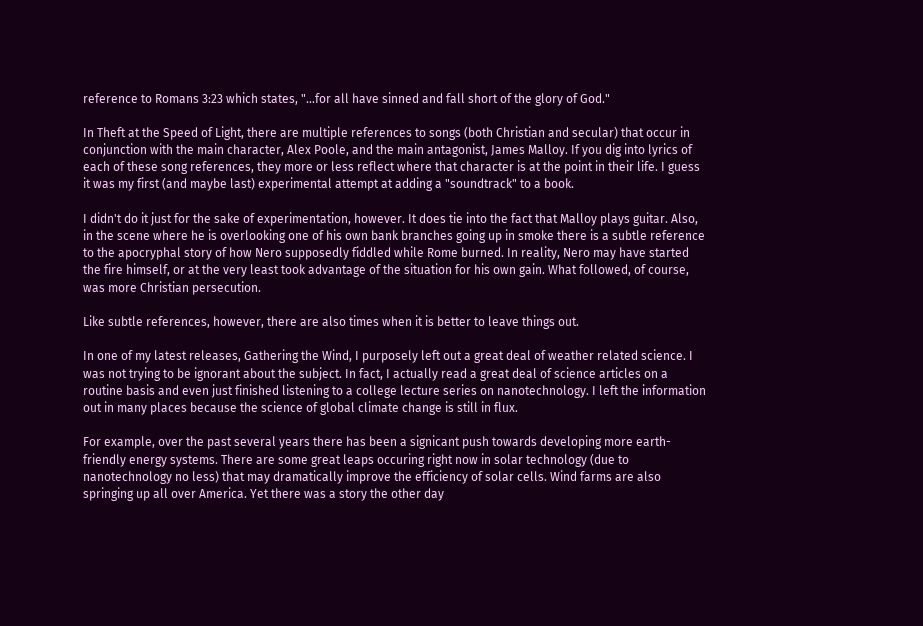reference to Romans 3:23 which states, "...for all have sinned and fall short of the glory of God."

In Theft at the Speed of Light, there are multiple references to songs (both Christian and secular) that occur in conjunction with the main character, Alex Poole, and the main antagonist, James Malloy. If you dig into lyrics of each of these song references, they more or less reflect where that character is at the point in their life. I guess it was my first (and maybe last) experimental attempt at adding a "soundtrack" to a book.

I didn't do it just for the sake of experimentation, however. It does tie into the fact that Malloy plays guitar. Also, in the scene where he is overlooking one of his own bank branches going up in smoke there is a subtle reference to the apocryphal story of how Nero supposedly fiddled while Rome burned. In reality, Nero may have started the fire himself, or at the very least took advantage of the situation for his own gain. What followed, of course, was more Christian persecution.

Like subtle references, however, there are also times when it is better to leave things out.

In one of my latest releases, Gathering the Wind, I purposely left out a great deal of weather related science. I was not trying to be ignorant about the subject. In fact, I actually read a great deal of science articles on a routine basis and even just finished listening to a college lecture series on nanotechnology. I left the information out in many places because the science of global climate change is still in flux.

For example, over the past several years there has been a signicant push towards developing more earth-friendly energy systems. There are some great leaps occuring right now in solar technology (due to nanotechnology no less) that may dramatically improve the efficiency of solar cells. Wind farms are also springing up all over America. Yet there was a story the other day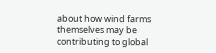about how wind farms themselves may be contributing to global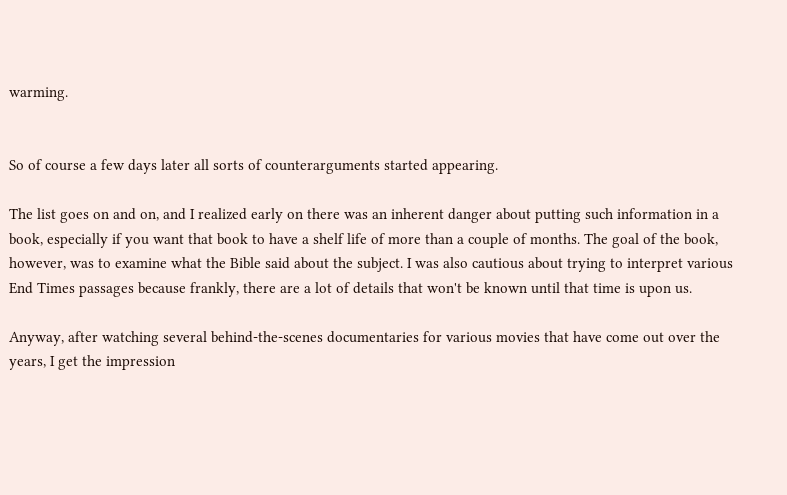warming.


So of course a few days later all sorts of counterarguments started appearing.

The list goes on and on, and I realized early on there was an inherent danger about putting such information in a book, especially if you want that book to have a shelf life of more than a couple of months. The goal of the book, however, was to examine what the Bible said about the subject. I was also cautious about trying to interpret various End Times passages because frankly, there are a lot of details that won't be known until that time is upon us.

Anyway, after watching several behind-the-scenes documentaries for various movies that have come out over the years, I get the impression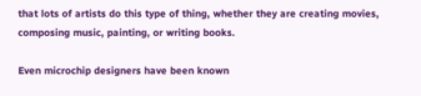that lots of artists do this type of thing, whether they are creating movies, composing music, painting, or writing books.

Even microchip designers have been known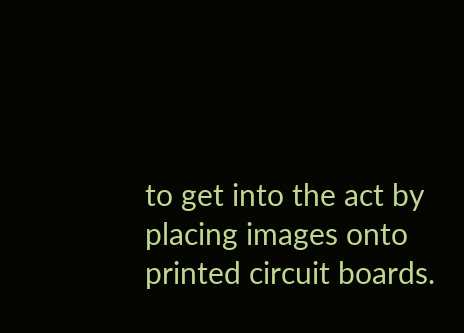to get into the act by placing images onto printed circuit boards.